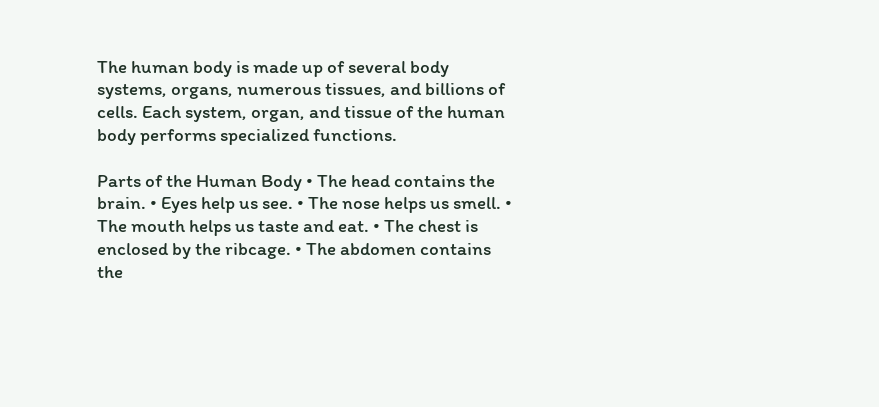The human body is made up of several body systems, organs, numerous tissues, and billions of cells. Each system, organ, and tissue of the human body performs specialized functions.

Parts of the Human Body • The head contains the brain. • Eyes help us see. • The nose helps us smell. • The mouth helps us taste and eat. • The chest is enclosed by the ribcage. • The abdomen contains the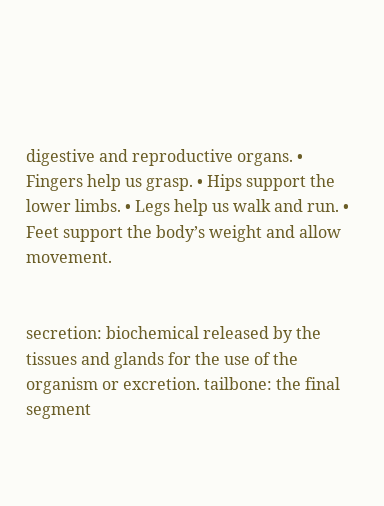digestive and reproductive organs. • Fingers help us grasp. • Hips support the lower limbs. • Legs help us walk and run. • Feet support the body’s weight and allow movement.


secretion: biochemical released by the tissues and glands for the use of the organism or excretion. tailbone: the final segment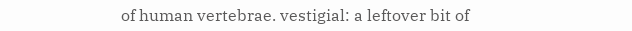of human vertebrae. vestigial: a leftover bit of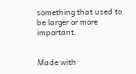something that used to be larger or more important.


Made with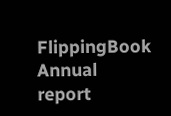FlippingBook Annual report